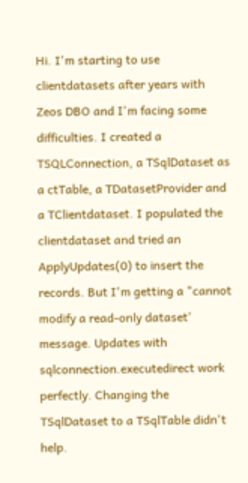Hi. I'm starting to use clientdatasets after years with Zeos DBO and I'm facing some difficulties. I created a TSQLConnection, a TSqlDataset as a ctTable, a TDatasetProvider and a TClientdataset. I populated the clientdataset and tried an ApplyUpdates(0) to insert the records. But I'm getting a "cannot modify a read-only dataset' message. Updates with sqlconnection.executedirect work perfectly. Changing the TSqlDataset to a TSqlTable didn't help.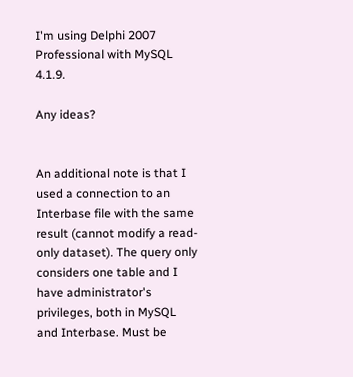I'm using Delphi 2007 Professional with MySQL 4.1.9.

Any ideas?


An additional note is that I used a connection to an Interbase file with the same result (cannot modify a read-only dataset). The query only considers one table and I have administrator's privileges, both in MySQL and Interbase. Must be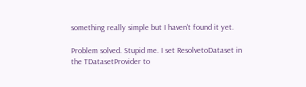something really simple but I haven't found it yet.

Problem solved. Stupid me. I set ResolvetoDataset in the TDatasetProvider to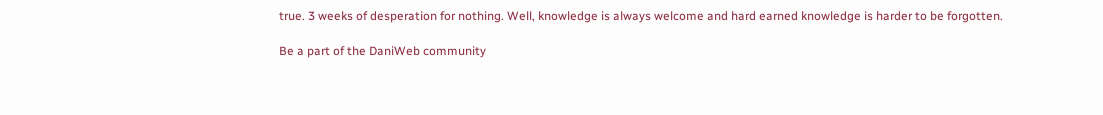true. 3 weeks of desperation for nothing. Well, knowledge is always welcome and hard earned knowledge is harder to be forgotten.

Be a part of the DaniWeb community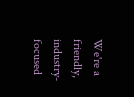We're a friendly, industry-focused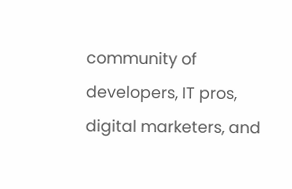community of developers, IT pros, digital marketers, and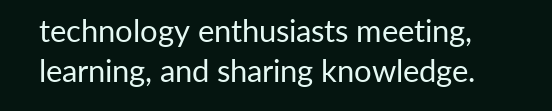technology enthusiasts meeting, learning, and sharing knowledge.